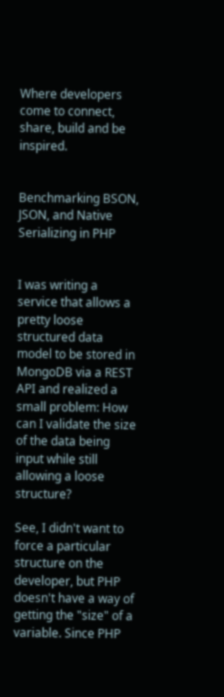Where developers come to connect, share, build and be inspired.


Benchmarking BSON, JSON, and Native Serializing in PHP


I was writing a service that allows a pretty loose structured data model to be stored in MongoDB via a REST API and realized a small problem: How can I validate the size of the data being input while still allowing a loose structure?

See, I didn't want to force a particular structure on the developer, but PHP doesn't have a way of getting the "size" of a variable. Since PHP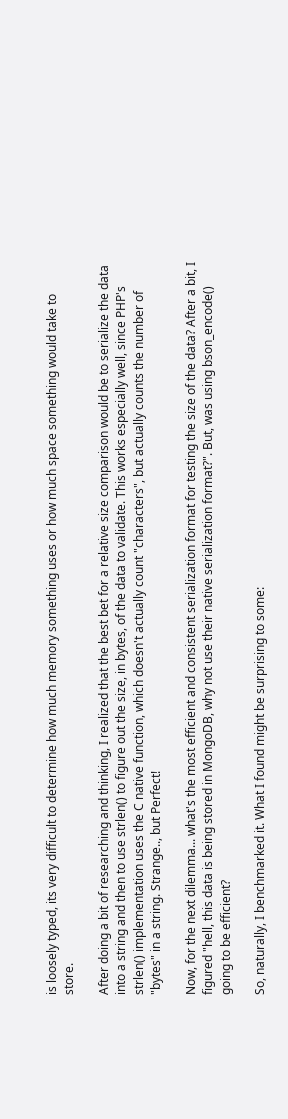is loosely typed, its very difficult to determine how much memory something uses or how much space something would take to store.

After doing a bit of researching and thinking, I realized that the best bet for a relative size comparison would be to serialize the data into a string and then to use strlen() to figure out the size, in bytes, of the data to validate. This works especially well, since PHP's strlen() implementation uses the C native function, which doesn't actually count "characters", but actually counts the number of "bytes" in a string. Strange.., but Perfect!

Now, for the next dilemma... what's the most efficient and consistent serialization format for testing the size of the data? After a bit, I figured "hell, this data is being stored in MongoDB, why not use their native serialization format?". But, was using bson_encode() going to be efficient?

So, naturally, I benchmarked it. What I found might be surprising to some: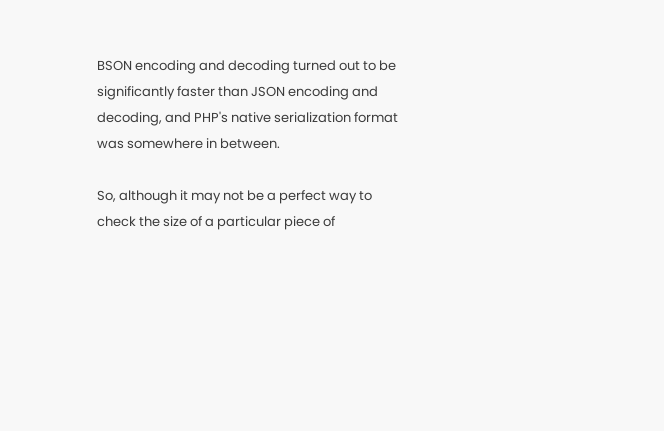BSON encoding and decoding turned out to be significantly faster than JSON encoding and decoding, and PHP's native serialization format was somewhere in between.

So, although it may not be a perfect way to check the size of a particular piece of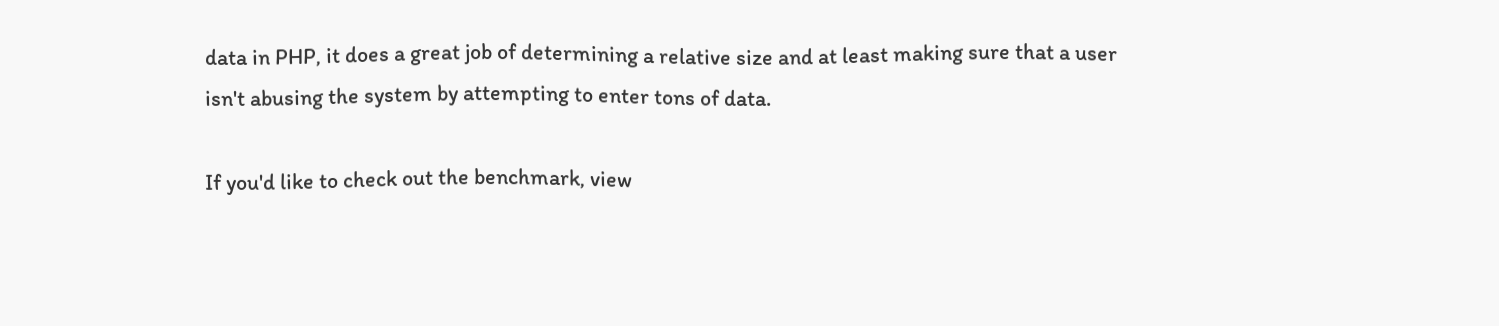data in PHP, it does a great job of determining a relative size and at least making sure that a user isn't abusing the system by attempting to enter tons of data.

If you'd like to check out the benchmark, view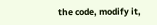the code, modify it,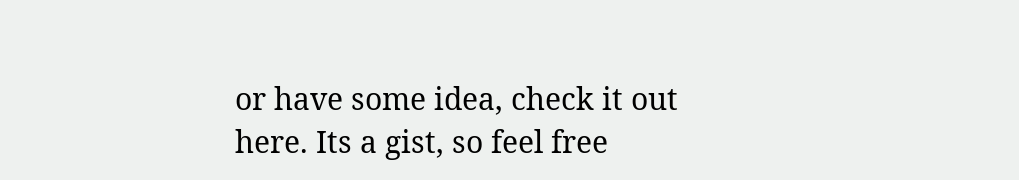or have some idea, check it out here. Its a gist, so feel free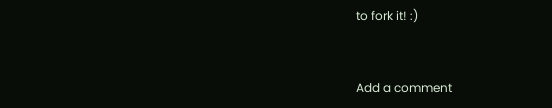to fork it! :)


Add a comment